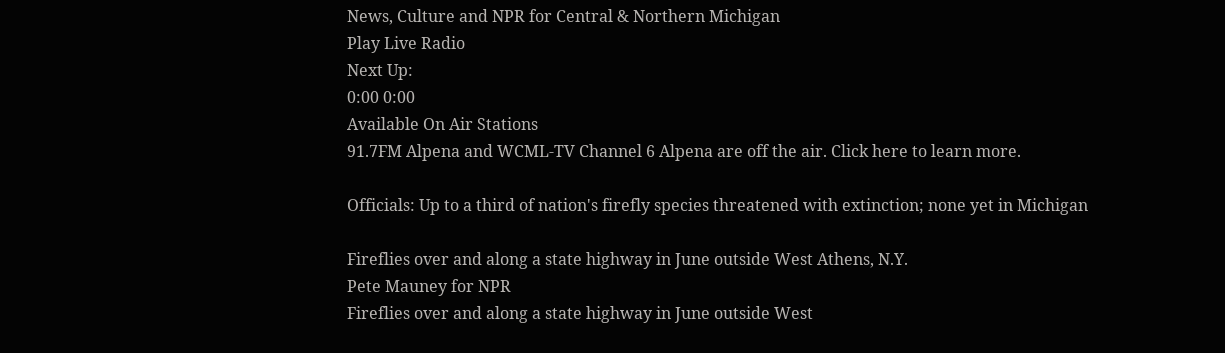News, Culture and NPR for Central & Northern Michigan
Play Live Radio
Next Up:
0:00 0:00
Available On Air Stations
91.7FM Alpena and WCML-TV Channel 6 Alpena are off the air. Click here to learn more.

Officials: Up to a third of nation's firefly species threatened with extinction; none yet in Michigan

Fireflies over and along a state highway in June outside West Athens, N.Y.
Pete Mauney for NPR
Fireflies over and along a state highway in June outside West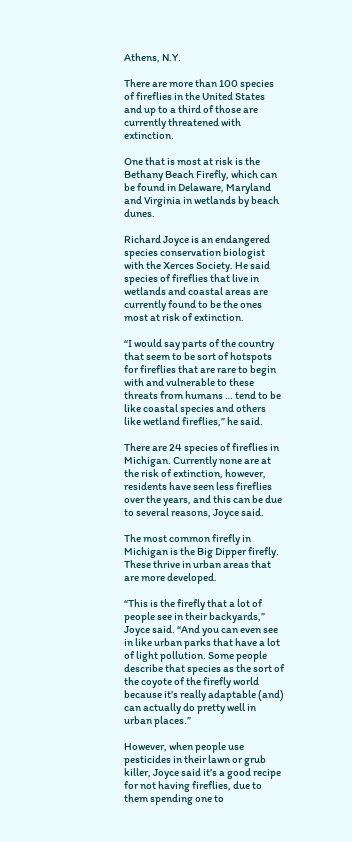Athens, N.Y.

There are more than 100 species of fireflies in the United States and up to a third of those are currently threatened with extinction.

One that is most at risk is the Bethany Beach Firefly, which can be found in Delaware, Maryland and Virginia in wetlands by beach dunes.

Richard Joyce is an endangered species conservation biologist with the Xerces Society. He said species of fireflies that live in wetlands and coastal areas are currently found to be the ones most at risk of extinction.

“I would say parts of the country that seem to be sort of hotspots for fireflies that are rare to begin with and vulnerable to these threats from humans … tend to be like coastal species and others like wetland fireflies,” he said.

There are 24 species of fireflies in Michigan. Currently none are at the risk of extinction, however, residents have seen less fireflies over the years, and this can be due to several reasons, Joyce said.

The most common firefly in Michigan is the Big Dipper firefly. These thrive in urban areas that are more developed.

“This is the firefly that a lot of people see in their backyards,” Joyce said. “And you can even see in like urban parks that have a lot of light pollution. Some people describe that species as the sort of the coyote of the firefly world because it’s really adaptable (and) can actually do pretty well in urban places.”

However, when people use pesticides in their lawn or grub killer, Joyce said it’s a good recipe for not having fireflies, due to them spending one to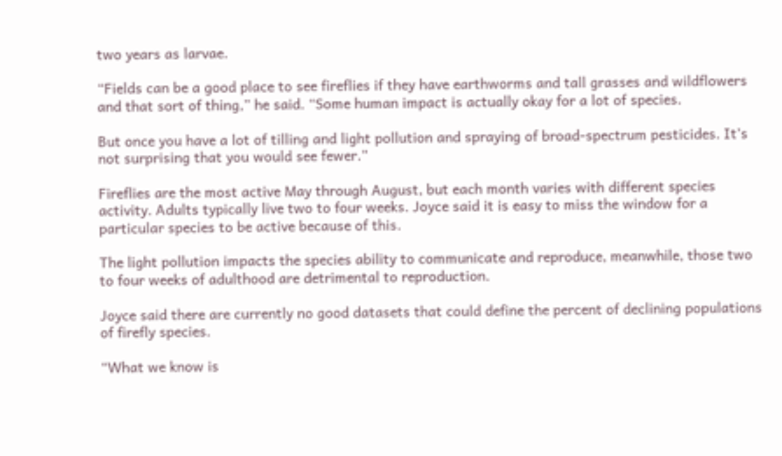two years as larvae.

“Fields can be a good place to see fireflies if they have earthworms and tall grasses and wildflowers and that sort of thing,” he said. “Some human impact is actually okay for a lot of species.

But once you have a lot of tilling and light pollution and spraying of broad-spectrum pesticides. It’s not surprising that you would see fewer.”

Fireflies are the most active May through August, but each month varies with different species activity. Adults typically live two to four weeks. Joyce said it is easy to miss the window for a particular species to be active because of this.

The light pollution impacts the species ability to communicate and reproduce, meanwhile, those two to four weeks of adulthood are detrimental to reproduction.

Joyce said there are currently no good datasets that could define the percent of declining populations of firefly species.

“What we know is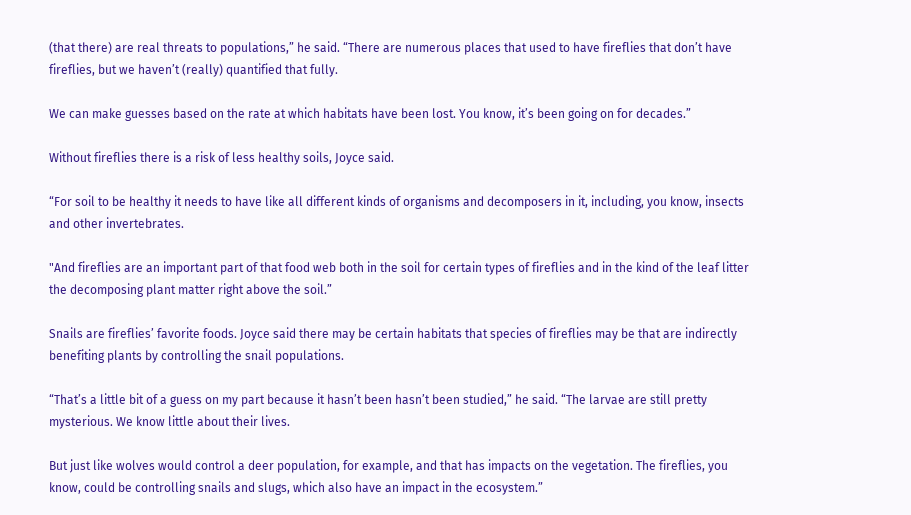(that there) are real threats to populations,” he said. “There are numerous places that used to have fireflies that don’t have fireflies, but we haven’t (really) quantified that fully.

We can make guesses based on the rate at which habitats have been lost. You know, it’s been going on for decades.”

Without fireflies there is a risk of less healthy soils, Joyce said.

“For soil to be healthy it needs to have like all different kinds of organisms and decomposers in it, including, you know, insects and other invertebrates.

"And fireflies are an important part of that food web both in the soil for certain types of fireflies and in the kind of the leaf litter the decomposing plant matter right above the soil.”

Snails are fireflies’ favorite foods. Joyce said there may be certain habitats that species of fireflies may be that are indirectly benefiting plants by controlling the snail populations.

“That’s a little bit of a guess on my part because it hasn’t been hasn’t been studied,” he said. “The larvae are still pretty mysterious. We know little about their lives.

But just like wolves would control a deer population, for example, and that has impacts on the vegetation. The fireflies, you know, could be controlling snails and slugs, which also have an impact in the ecosystem.”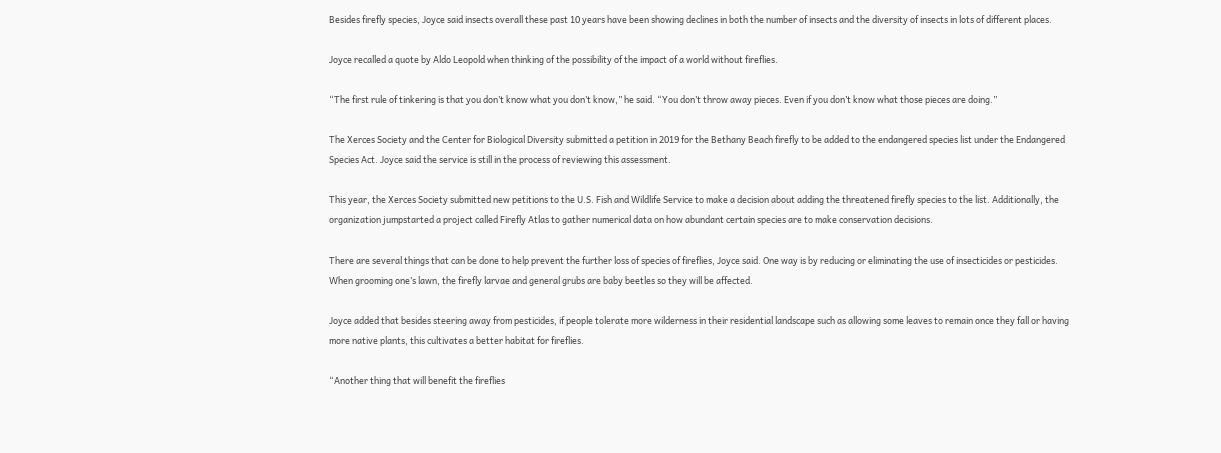Besides firefly species, Joyce said insects overall these past 10 years have been showing declines in both the number of insects and the diversity of insects in lots of different places.

Joyce recalled a quote by Aldo Leopold when thinking of the possibility of the impact of a world without fireflies.

“The first rule of tinkering is that you don’t know what you don’t know,” he said. “You don’t throw away pieces. Even if you don’t know what those pieces are doing.”

The Xerces Society and the Center for Biological Diversity submitted a petition in 2019 for the Bethany Beach firefly to be added to the endangered species list under the Endangered Species Act. Joyce said the service is still in the process of reviewing this assessment.

This year, the Xerces Society submitted new petitions to the U.S. Fish and Wildlife Service to make a decision about adding the threatened firefly species to the list. Additionally, the organization jumpstarted a project called Firefly Atlas to gather numerical data on how abundant certain species are to make conservation decisions.

There are several things that can be done to help prevent the further loss of species of fireflies, Joyce said. One way is by reducing or eliminating the use of insecticides or pesticides. When grooming one’s lawn, the firefly larvae and general grubs are baby beetles so they will be affected.

Joyce added that besides steering away from pesticides, if people tolerate more wilderness in their residential landscape such as allowing some leaves to remain once they fall or having more native plants, this cultivates a better habitat for fireflies.

“Another thing that will benefit the fireflies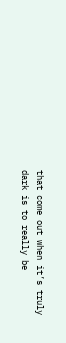that come out when it’s truly dark is to really be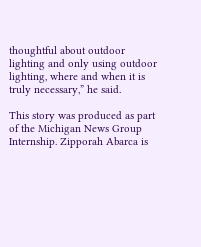thoughtful about outdoor lighting and only using outdoor lighting, where and when it is truly necessary,” he said.

This story was produced as part of the Michigan News Group Internship. Zipporah Abarca is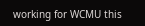working for WCMU this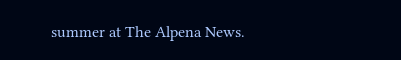summer at The Alpena News.